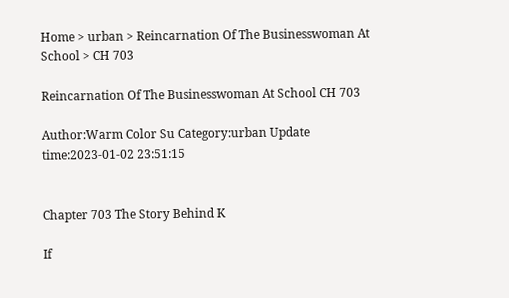Home > urban > Reincarnation Of The Businesswoman At School > CH 703

Reincarnation Of The Businesswoman At School CH 703

Author:Warm Color Su Category:urban Update time:2023-01-02 23:51:15


Chapter 703 The Story Behind K

If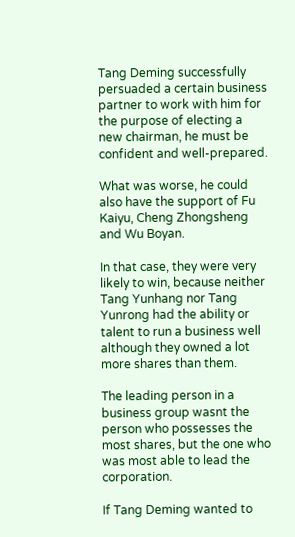Tang Deming successfully persuaded a certain business partner to work with him for the purpose of electing a new chairman, he must be confident and well-prepared.

What was worse, he could also have the support of Fu Kaiyu, Cheng Zhongsheng and Wu Boyan.

In that case, they were very likely to win, because neither Tang Yunhang nor Tang Yunrong had the ability or talent to run a business well although they owned a lot more shares than them.

The leading person in a business group wasnt the person who possesses the most shares, but the one who was most able to lead the corporation.

If Tang Deming wanted to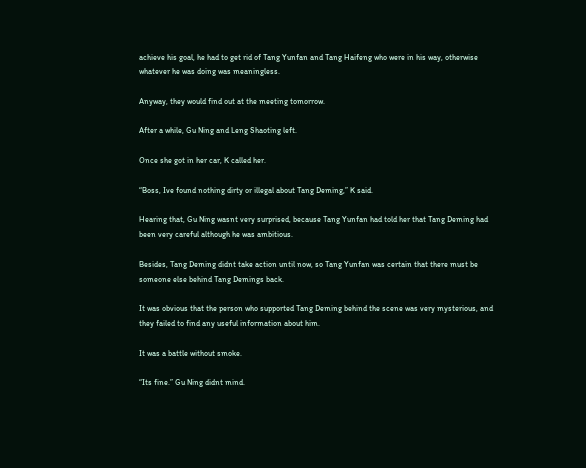achieve his goal, he had to get rid of Tang Yunfan and Tang Haifeng who were in his way, otherwise whatever he was doing was meaningless.

Anyway, they would find out at the meeting tomorrow.

After a while, Gu Ning and Leng Shaoting left.

Once she got in her car, K called her.

“Boss, Ive found nothing dirty or illegal about Tang Deming,” K said.

Hearing that, Gu Ning wasnt very surprised, because Tang Yunfan had told her that Tang Deming had been very careful although he was ambitious.

Besides, Tang Deming didnt take action until now, so Tang Yunfan was certain that there must be someone else behind Tang Demings back.

It was obvious that the person who supported Tang Deming behind the scene was very mysterious, and they failed to find any useful information about him.

It was a battle without smoke.

“Its fine.” Gu Ning didnt mind.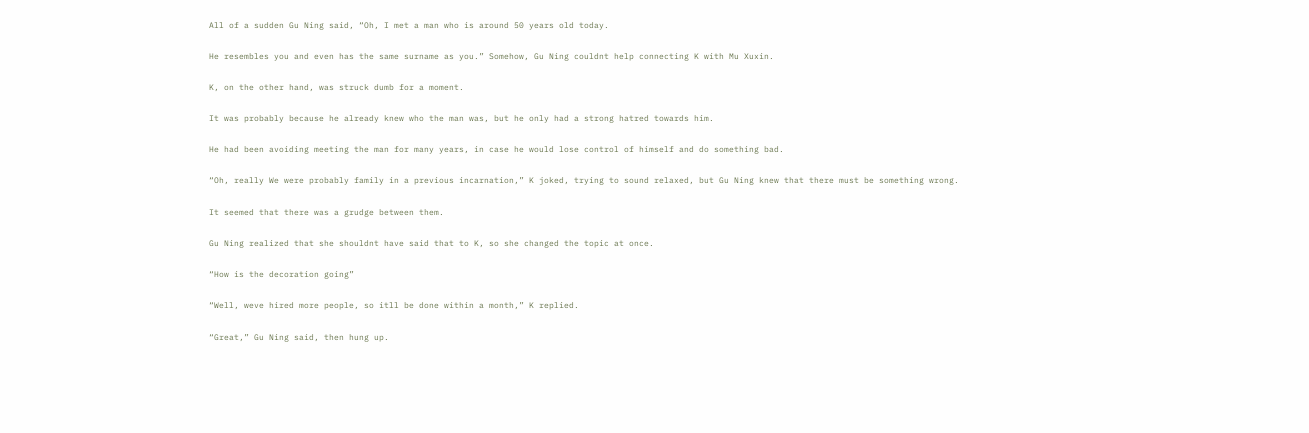All of a sudden Gu Ning said, “Oh, I met a man who is around 50 years old today.

He resembles you and even has the same surname as you.” Somehow, Gu Ning couldnt help connecting K with Mu Xuxin.

K, on the other hand, was struck dumb for a moment.

It was probably because he already knew who the man was, but he only had a strong hatred towards him.

He had been avoiding meeting the man for many years, in case he would lose control of himself and do something bad.

“Oh, really We were probably family in a previous incarnation,” K joked, trying to sound relaxed, but Gu Ning knew that there must be something wrong.

It seemed that there was a grudge between them.

Gu Ning realized that she shouldnt have said that to K, so she changed the topic at once.

“How is the decoration going”

“Well, weve hired more people, so itll be done within a month,” K replied.

“Great,” Gu Ning said, then hung up.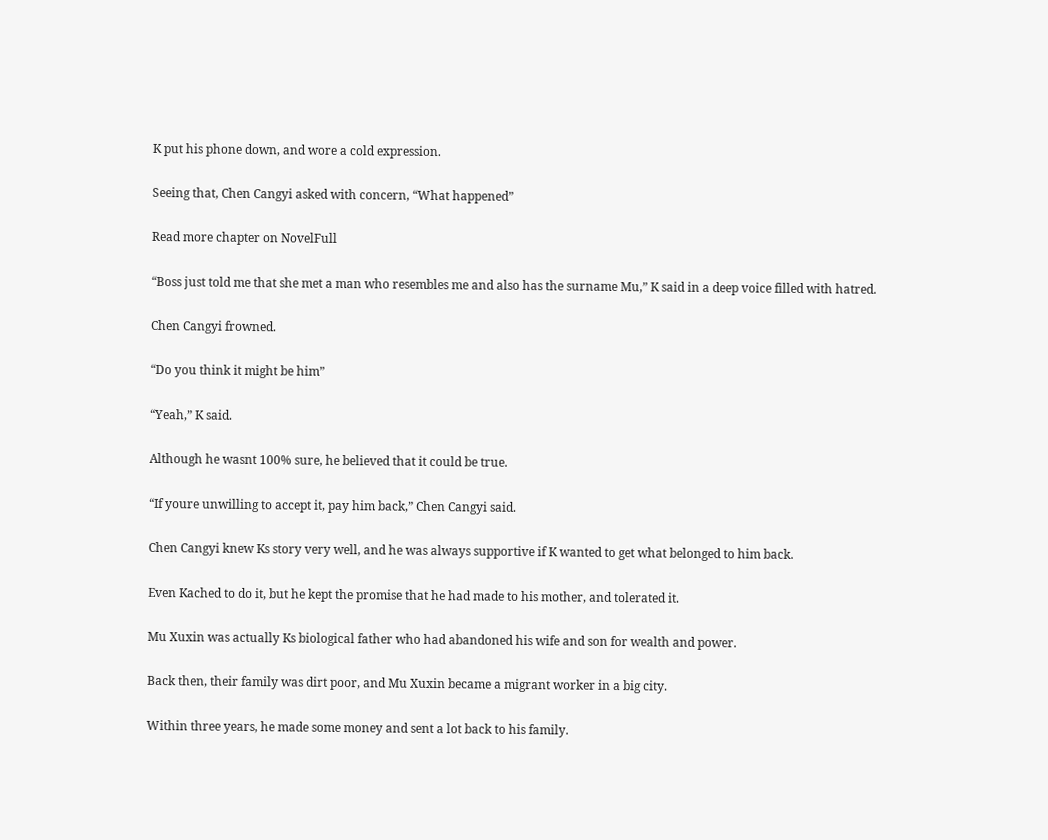K put his phone down, and wore a cold expression.

Seeing that, Chen Cangyi asked with concern, “What happened”

Read more chapter on NovelFull

“Boss just told me that she met a man who resembles me and also has the surname Mu,” K said in a deep voice filled with hatred.

Chen Cangyi frowned.

“Do you think it might be him”

“Yeah,” K said.

Although he wasnt 100% sure, he believed that it could be true.

“If youre unwilling to accept it, pay him back,” Chen Cangyi said.

Chen Cangyi knew Ks story very well, and he was always supportive if K wanted to get what belonged to him back.

Even Kached to do it, but he kept the promise that he had made to his mother, and tolerated it.

Mu Xuxin was actually Ks biological father who had abandoned his wife and son for wealth and power.

Back then, their family was dirt poor, and Mu Xuxin became a migrant worker in a big city.

Within three years, he made some money and sent a lot back to his family.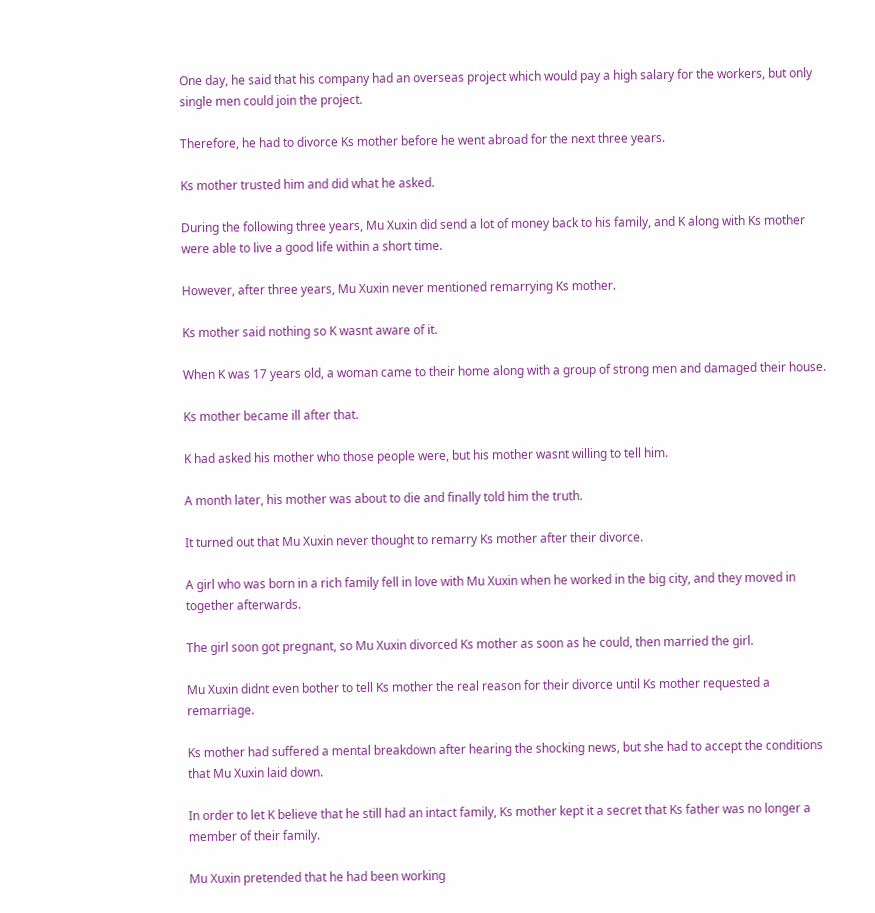One day, he said that his company had an overseas project which would pay a high salary for the workers, but only single men could join the project.

Therefore, he had to divorce Ks mother before he went abroad for the next three years.

Ks mother trusted him and did what he asked.

During the following three years, Mu Xuxin did send a lot of money back to his family, and K along with Ks mother were able to live a good life within a short time.

However, after three years, Mu Xuxin never mentioned remarrying Ks mother.

Ks mother said nothing so K wasnt aware of it.

When K was 17 years old, a woman came to their home along with a group of strong men and damaged their house.

Ks mother became ill after that.

K had asked his mother who those people were, but his mother wasnt willing to tell him.

A month later, his mother was about to die and finally told him the truth.

It turned out that Mu Xuxin never thought to remarry Ks mother after their divorce.

A girl who was born in a rich family fell in love with Mu Xuxin when he worked in the big city, and they moved in together afterwards.

The girl soon got pregnant, so Mu Xuxin divorced Ks mother as soon as he could, then married the girl.

Mu Xuxin didnt even bother to tell Ks mother the real reason for their divorce until Ks mother requested a remarriage.

Ks mother had suffered a mental breakdown after hearing the shocking news, but she had to accept the conditions that Mu Xuxin laid down.

In order to let K believe that he still had an intact family, Ks mother kept it a secret that Ks father was no longer a member of their family.

Mu Xuxin pretended that he had been working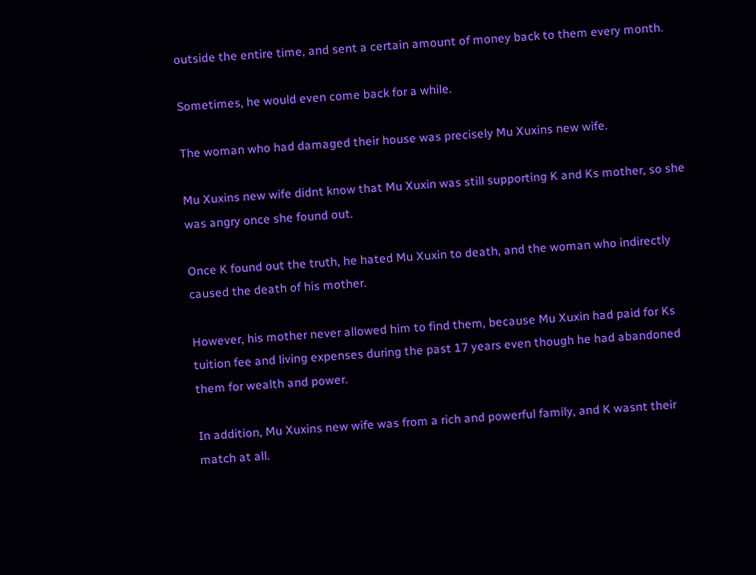outside the entire time, and sent a certain amount of money back to them every month.

Sometimes, he would even come back for a while.

The woman who had damaged their house was precisely Mu Xuxins new wife.

Mu Xuxins new wife didnt know that Mu Xuxin was still supporting K and Ks mother, so she was angry once she found out.

Once K found out the truth, he hated Mu Xuxin to death, and the woman who indirectly caused the death of his mother.

However, his mother never allowed him to find them, because Mu Xuxin had paid for Ks tuition fee and living expenses during the past 17 years even though he had abandoned them for wealth and power.

In addition, Mu Xuxins new wife was from a rich and powerful family, and K wasnt their match at all.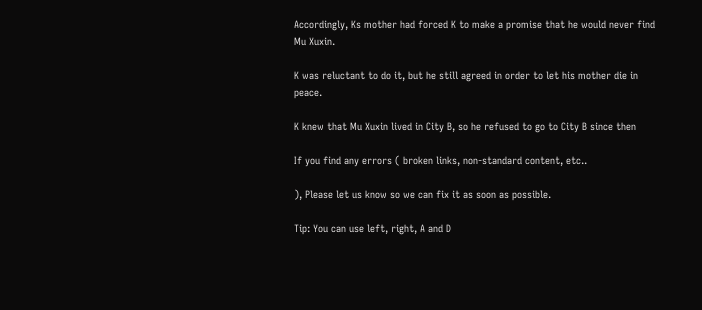Accordingly, Ks mother had forced K to make a promise that he would never find Mu Xuxin.

K was reluctant to do it, but he still agreed in order to let his mother die in peace.

K knew that Mu Xuxin lived in City B, so he refused to go to City B since then

If you find any errors ( broken links, non-standard content, etc..

), Please let us know so we can fix it as soon as possible.

Tip: You can use left, right, A and D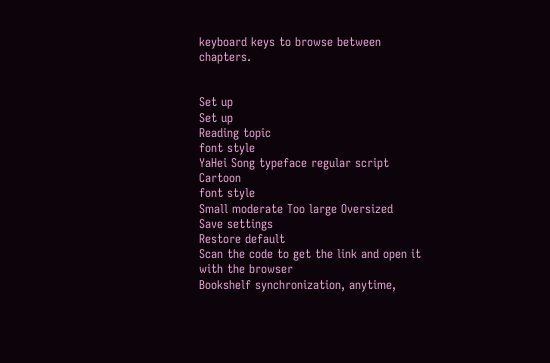keyboard keys to browse between chapters.


Set up
Set up
Reading topic
font style
YaHei Song typeface regular script Cartoon
font style
Small moderate Too large Oversized
Save settings
Restore default
Scan the code to get the link and open it with the browser
Bookshelf synchronization, anytime,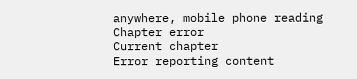anywhere, mobile phone reading
Chapter error
Current chapter
Error reporting content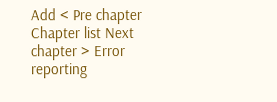Add < Pre chapter Chapter list Next chapter > Error reporting